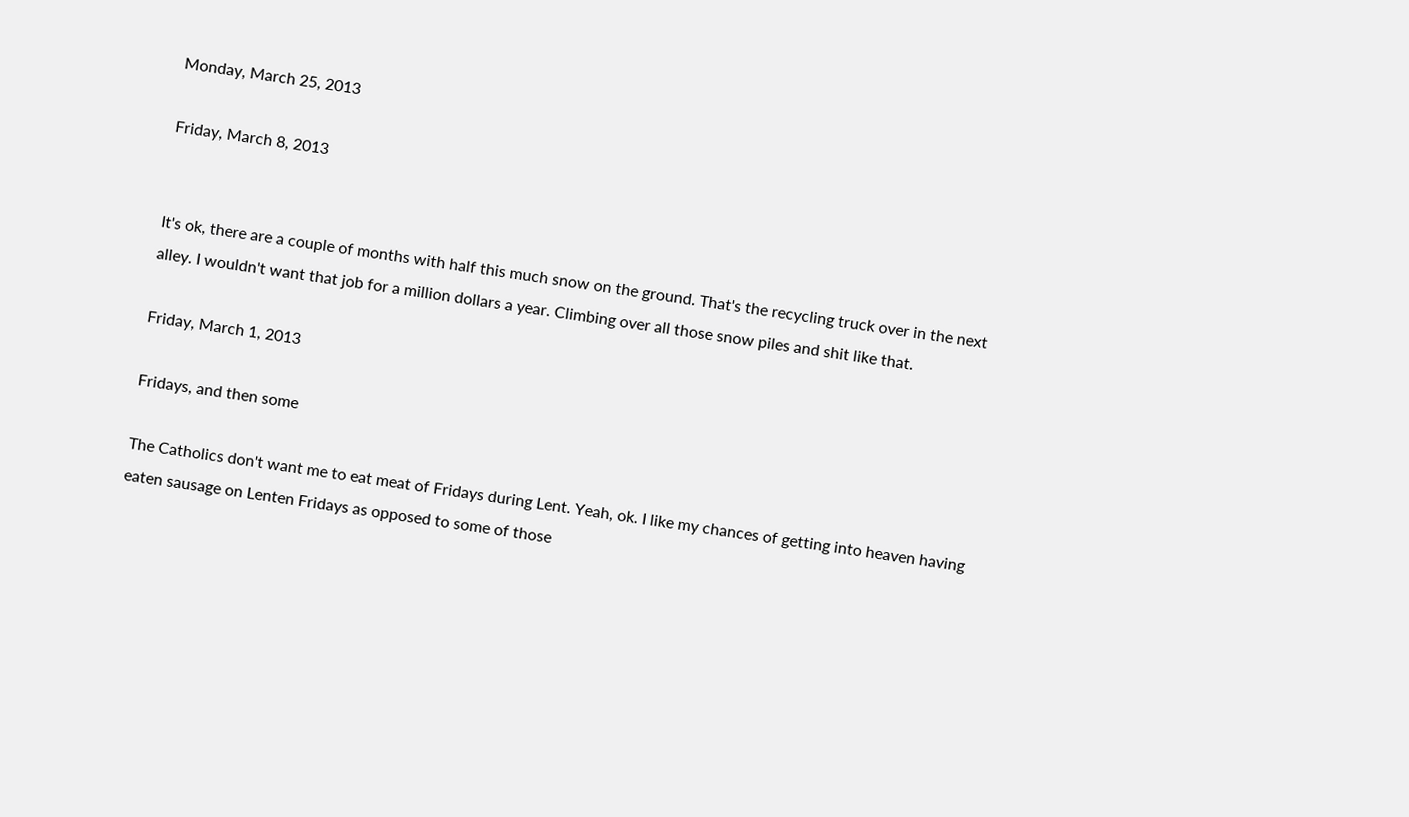Monday, March 25, 2013

Friday, March 8, 2013


It's ok, there are a couple of months with half this much snow on the ground. That's the recycling truck over in the next alley. I wouldn't want that job for a million dollars a year. Climbing over all those snow piles and shit like that.

Friday, March 1, 2013

Fridays, and then some

The Catholics don't want me to eat meat of Fridays during Lent. Yeah, ok. I like my chances of getting into heaven having eaten sausage on Lenten Fridays as opposed to some of those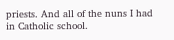priests. And all of the nuns I had in Catholic school.